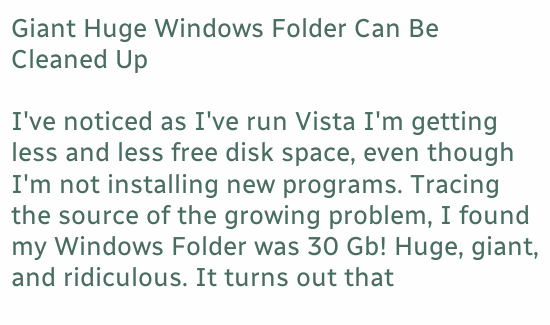Giant Huge Windows Folder Can Be Cleaned Up

I've noticed as I've run Vista I'm getting less and less free disk space, even though I'm not installing new programs. Tracing the source of the growing problem, I found my Windows Folder was 30 Gb! Huge, giant, and ridiculous. It turns out that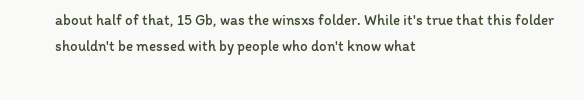about half of that, 15 Gb, was the winsxs folder. While it's true that this folder shouldn't be messed with by people who don't know what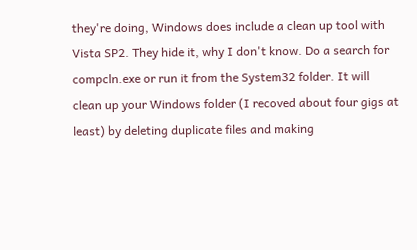they're doing, Windows does include a clean up tool with Vista SP2. They hide it, why I don't know. Do a search for compcln.exe or run it from the System32 folder. It will clean up your Windows folder (I recoved about four gigs at least) by deleting duplicate files and making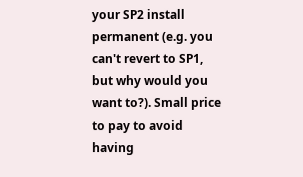your SP2 install permanent (e.g. you can't revert to SP1, but why would you want to?). Small price to pay to avoid having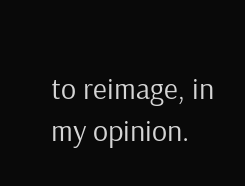to reimage, in my opinion.